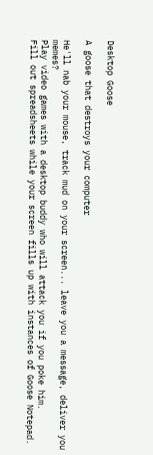Desktop Goose

A goose that destroys your computer

He'll nab your mouse, track mud on your screen... leave you a message, deliver you memes?
Play video games with a desktop buddy who will attack you if you poke him.
Fill out spreadsheets while your screen fills up with instances of Goose Notepad.